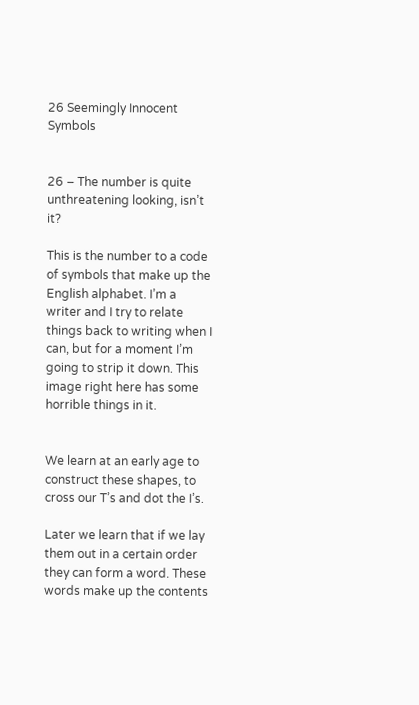26 Seemingly Innocent Symbols


26 – The number is quite unthreatening looking, isn’t it?

This is the number to a code of symbols that make up the English alphabet. I’m a writer and I try to relate things back to writing when I can, but for a moment I’m going to strip it down. This image right here has some horrible things in it.


We learn at an early age to construct these shapes, to cross our T’s and dot the I’s.

Later we learn that if we lay them out in a certain order they can form a word. These words make up the contents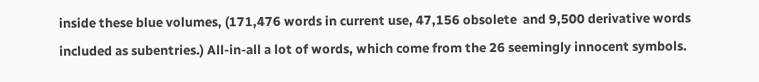inside these blue volumes, (171,476 words in current use, 47,156 obsolete  and 9,500 derivative words included as subentries.) All-in-all a lot of words, which come from the 26 seemingly innocent symbols.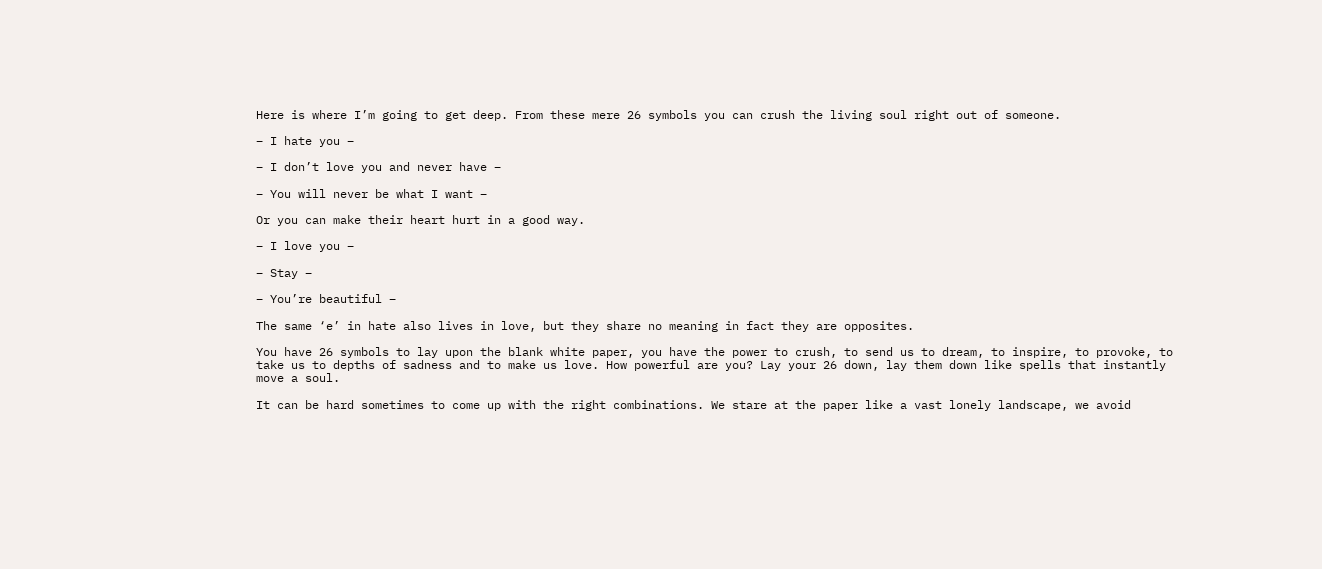Here is where I’m going to get deep. From these mere 26 symbols you can crush the living soul right out of someone.

– I hate you –

– I don’t love you and never have –

– You will never be what I want –

Or you can make their heart hurt in a good way.

– I love you –

– Stay –

– You’re beautiful –

The same ‘e’ in hate also lives in love, but they share no meaning in fact they are opposites.

You have 26 symbols to lay upon the blank white paper, you have the power to crush, to send us to dream, to inspire, to provoke, to take us to depths of sadness and to make us love. How powerful are you? Lay your 26 down, lay them down like spells that instantly move a soul.

It can be hard sometimes to come up with the right combinations. We stare at the paper like a vast lonely landscape, we avoid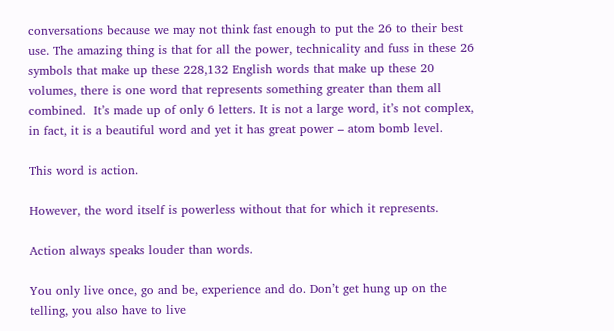conversations because we may not think fast enough to put the 26 to their best use. The amazing thing is that for all the power, technicality and fuss in these 26 symbols that make up these 228,132 English words that make up these 20 volumes, there is one word that represents something greater than them all combined.  It’s made up of only 6 letters. It is not a large word, it’s not complex, in fact, it is a beautiful word and yet it has great power – atom bomb level.

This word is action.

However, the word itself is powerless without that for which it represents.

Action always speaks louder than words.

You only live once, go and be, experience and do. Don’t get hung up on the telling, you also have to live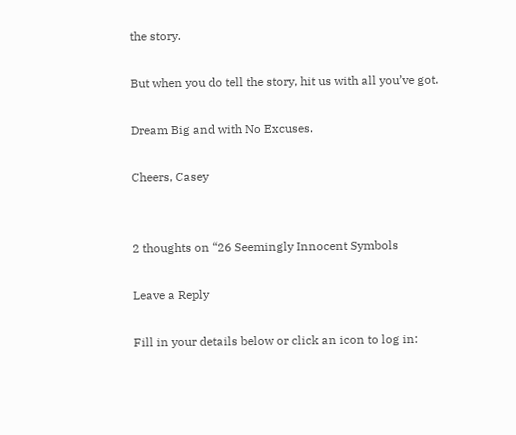the story.

But when you do tell the story, hit us with all you’ve got.

Dream Big and with No Excuses.

Cheers, Casey


2 thoughts on “26 Seemingly Innocent Symbols

Leave a Reply

Fill in your details below or click an icon to log in: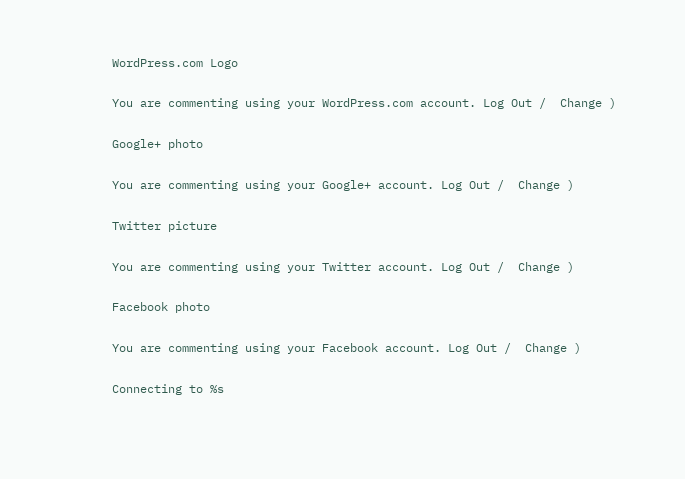WordPress.com Logo

You are commenting using your WordPress.com account. Log Out /  Change )

Google+ photo

You are commenting using your Google+ account. Log Out /  Change )

Twitter picture

You are commenting using your Twitter account. Log Out /  Change )

Facebook photo

You are commenting using your Facebook account. Log Out /  Change )

Connecting to %s